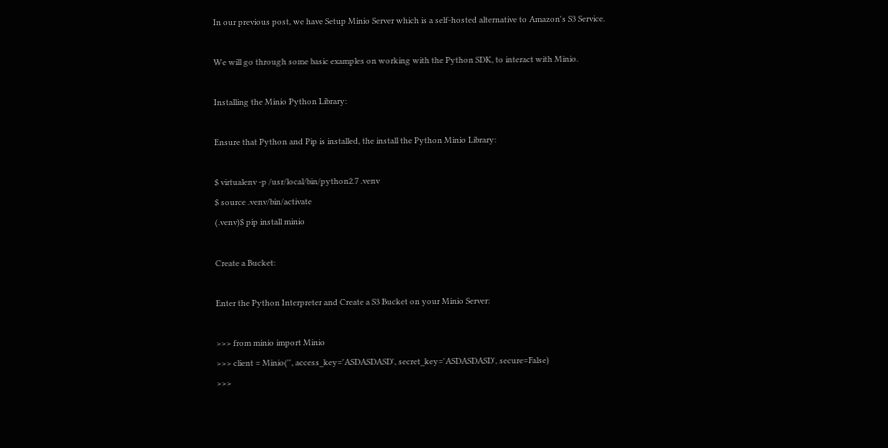In our previous post, we have Setup Minio Server which is a self-hosted alternative to Amazon's S3 Service.

We will go through some basic examples on working with the Python SDK, to interact with Minio.

Installing the Minio Python Library:

Ensure that Python and Pip is installed, the install the Python Minio Library:

$ virtualenv -p /usr/local/bin/python2.7 .venv
$ source .venv/bin/activate
(.venv)$ pip install minio

Create a Bucket:

Enter the Python Interpreter and Create a S3 Bucket on your Minio Server:

>>> from minio import Minio
>>> client = Minio('', access_key='ASDASDASD', secret_key='ASDASDASD', secure=False)
>>>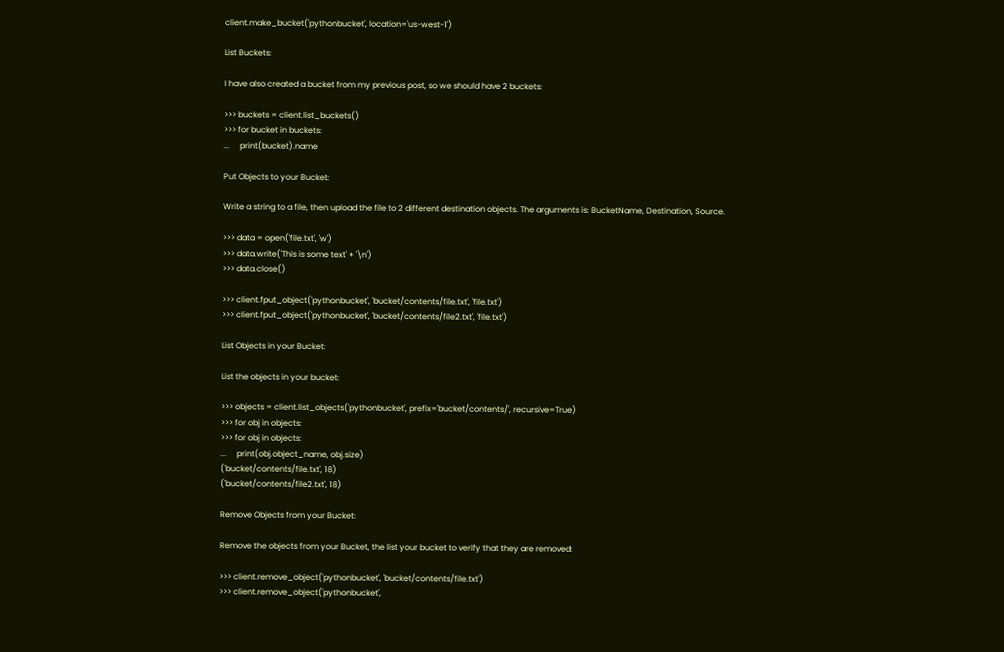client.make_bucket('pythonbucket', location='us-west-1')

List Buckets:

I have also created a bucket from my previous post, so we should have 2 buckets:

>>> buckets = client.list_buckets()
>>> for bucket in buckets:
...     print(bucket).name

Put Objects to your Bucket:

Write a string to a file, then upload the file to 2 different destination objects. The arguments is: BucketName, Destination, Source.

>>> data = open('file.txt', 'w')
>>> data.write('This is some text' + '\n')
>>> data.close()

>>> client.fput_object('pythonbucket', 'bucket/contents/file.txt', 'file.txt')
>>> client.fput_object('pythonbucket', 'bucket/contents/file2.txt', 'file.txt')

List Objects in your Bucket:

List the objects in your bucket:

>>> objects = client.list_objects('pythonbucket', prefix='bucket/contents/', recursive=True)
>>> for obj in objects:
>>> for obj in objects:
...     print(obj.object_name, obj.size)
('bucket/contents/file.txt', 18)
('bucket/contents/file2.txt', 18)

Remove Objects from your Bucket:

Remove the objects from your Bucket, the list your bucket to verify that they are removed:

>>> client.remove_object('pythonbucket', 'bucket/contents/file.txt')
>>> client.remove_object('pythonbucket',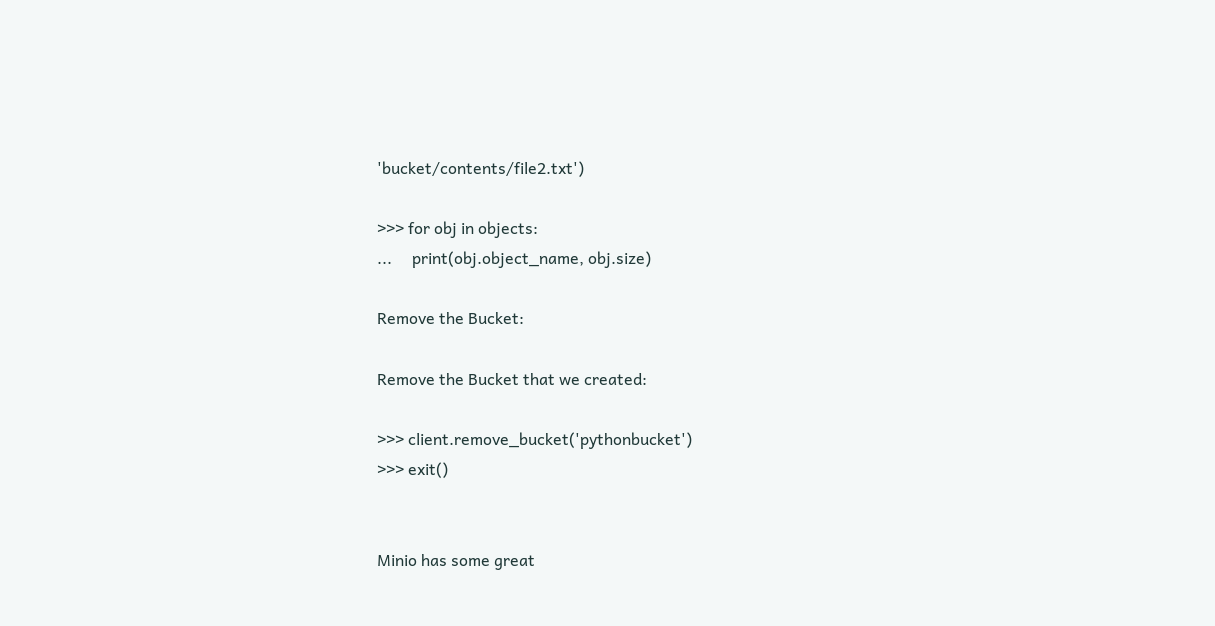'bucket/contents/file2.txt')

>>> for obj in objects:
...     print(obj.object_name, obj.size)

Remove the Bucket:

Remove the Bucket that we created:

>>> client.remove_bucket('pythonbucket')
>>> exit()


Minio has some great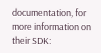documentation, for more information on their SDK: